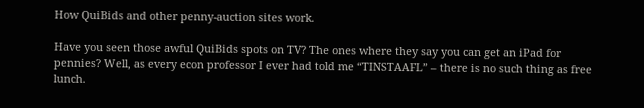How QuiBids and other penny-auction sites work.

Have you seen those awful QuiBids spots on TV? The ones where they say you can get an iPad for pennies? Well, as every econ professor I ever had told me “TINSTAAFL” – there is no such thing as free lunch.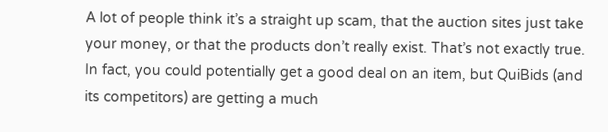A lot of people think it’s a straight up scam, that the auction sites just take your money, or that the products don’t really exist. That’s not exactly true. In fact, you could potentially get a good deal on an item, but QuiBids (and its competitors) are getting a much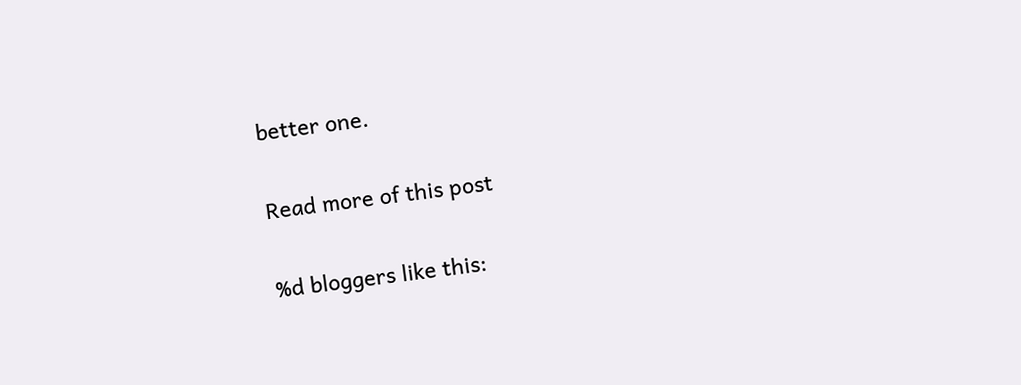better one.

Read more of this post

%d bloggers like this: